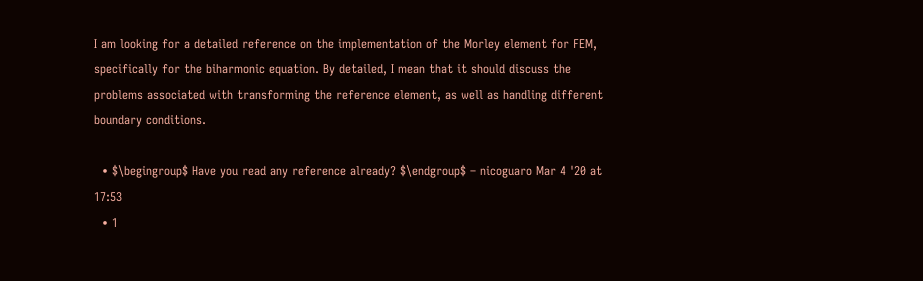I am looking for a detailed reference on the implementation of the Morley element for FEM, specifically for the biharmonic equation. By detailed, I mean that it should discuss the problems associated with transforming the reference element, as well as handling different boundary conditions.

  • $\begingroup$ Have you read any reference already? $\endgroup$ – nicoguaro Mar 4 '20 at 17:53
  • 1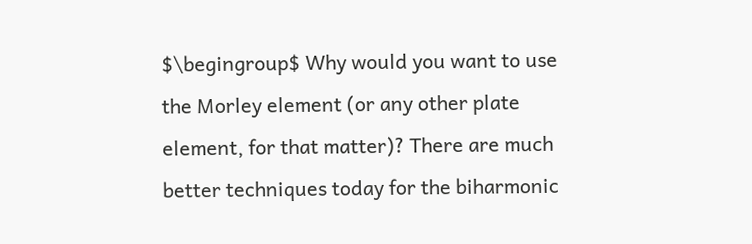$\begingroup$ Why would you want to use the Morley element (or any other plate element, for that matter)? There are much better techniques today for the biharmonic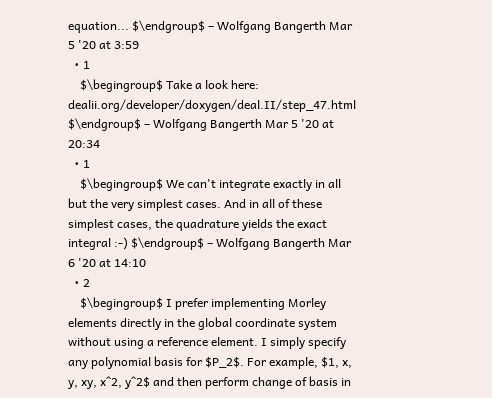equation... $\endgroup$ – Wolfgang Bangerth Mar 5 '20 at 3:59
  • 1
    $\begingroup$ Take a look here: dealii.org/developer/doxygen/deal.II/step_47.html $\endgroup$ – Wolfgang Bangerth Mar 5 '20 at 20:34
  • 1
    $\begingroup$ We can't integrate exactly in all but the very simplest cases. And in all of these simplest cases, the quadrature yields the exact integral :-) $\endgroup$ – Wolfgang Bangerth Mar 6 '20 at 14:10
  • 2
    $\begingroup$ I prefer implementing Morley elements directly in the global coordinate system without using a reference element. I simply specify any polynomial basis for $P_2$. For example, $1, x, y, xy, x^2, y^2$ and then perform change of basis in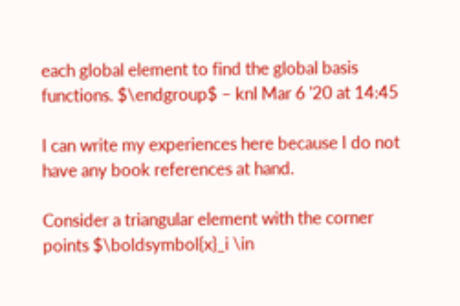each global element to find the global basis functions. $\endgroup$ – knl Mar 6 '20 at 14:45

I can write my experiences here because I do not have any book references at hand.

Consider a triangular element with the corner points $\boldsymbol{x}_i \in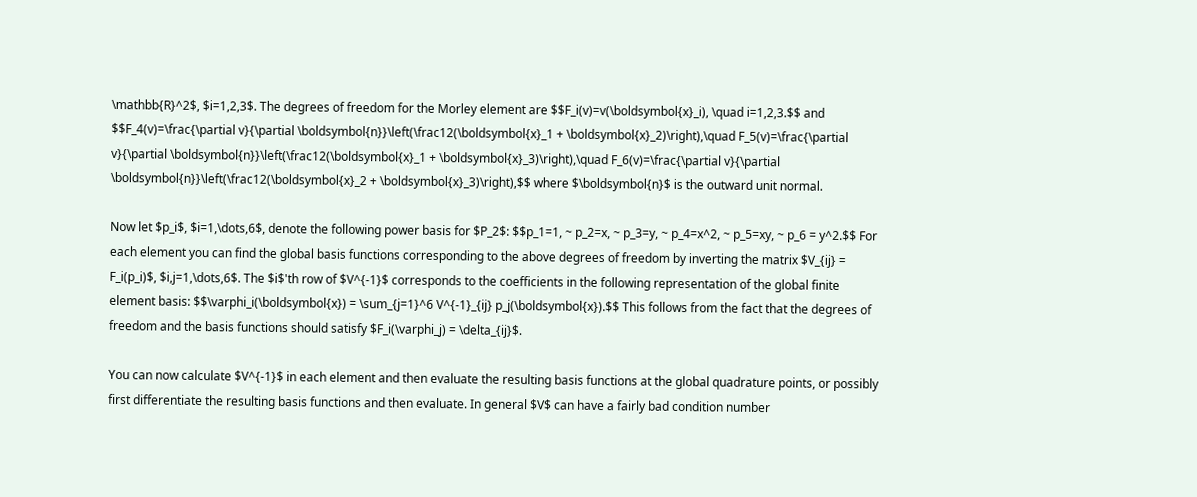\mathbb{R}^2$, $i=1,2,3$. The degrees of freedom for the Morley element are $$F_i(v)=v(\boldsymbol{x}_i), \quad i=1,2,3.$$ and $$F_4(v)=\frac{\partial v}{\partial \boldsymbol{n}}\left(\frac12(\boldsymbol{x}_1 + \boldsymbol{x}_2)\right),\quad F_5(v)=\frac{\partial v}{\partial \boldsymbol{n}}\left(\frac12(\boldsymbol{x}_1 + \boldsymbol{x}_3)\right),\quad F_6(v)=\frac{\partial v}{\partial \boldsymbol{n}}\left(\frac12(\boldsymbol{x}_2 + \boldsymbol{x}_3)\right),$$ where $\boldsymbol{n}$ is the outward unit normal.

Now let $p_i$, $i=1,\dots,6$, denote the following power basis for $P_2$: $$p_1=1, ~ p_2=x, ~ p_3=y, ~ p_4=x^2, ~ p_5=xy, ~ p_6 = y^2.$$ For each element you can find the global basis functions corresponding to the above degrees of freedom by inverting the matrix $V_{ij} = F_i(p_i)$, $i,j=1,\dots,6$. The $i$'th row of $V^{-1}$ corresponds to the coefficients in the following representation of the global finite element basis: $$\varphi_i(\boldsymbol{x}) = \sum_{j=1}^6 V^{-1}_{ij} p_j(\boldsymbol{x}).$$ This follows from the fact that the degrees of freedom and the basis functions should satisfy $F_i(\varphi_j) = \delta_{ij}$.

You can now calculate $V^{-1}$ in each element and then evaluate the resulting basis functions at the global quadrature points, or possibly first differentiate the resulting basis functions and then evaluate. In general $V$ can have a fairly bad condition number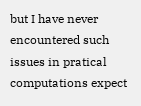but I have never encountered such issues in pratical computations expect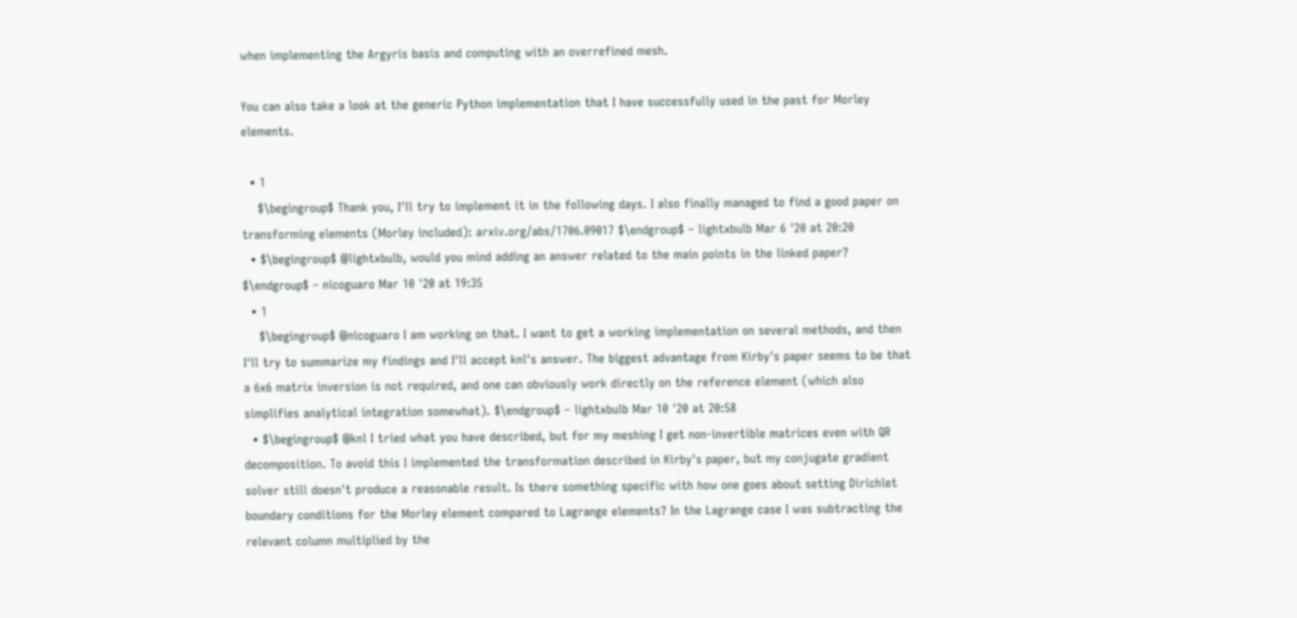when implementing the Argyris basis and computing with an overrefined mesh.

You can also take a look at the generic Python implementation that I have successfully used in the past for Morley elements.

  • 1
    $\begingroup$ Thank you, I'll try to implement it in the following days. I also finally managed to find a good paper on transforming elements (Morley included): arxiv.org/abs/1706.09017 $\endgroup$ – lightxbulb Mar 6 '20 at 20:20
  • $\begingroup$ @lightxbulb, would you mind adding an answer related to the main points in the linked paper? $\endgroup$ – nicoguaro Mar 10 '20 at 19:35
  • 1
    $\begingroup$ @nicoguaro I am working on that. I want to get a working implementation on several methods, and then I'll try to summarize my findings and I'll accept knl's answer. The biggest advantage from Kirby's paper seems to be that a 6x6 matrix inversion is not required, and one can obviously work directly on the reference element (which also simplifies analytical integration somewhat). $\endgroup$ – lightxbulb Mar 10 '20 at 20:58
  • $\begingroup$ @knl I tried what you have described, but for my meshing I get non-invertible matrices even with QR decomposition. To avoid this I implemented the transformation described in Kirby's paper, but my conjugate gradient solver still doesn't produce a reasonable result. Is there something specific with how one goes about setting Dirichlet boundary conditions for the Morley element compared to Lagrange elements? In the Lagrange case I was subtracting the relevant column multiplied by the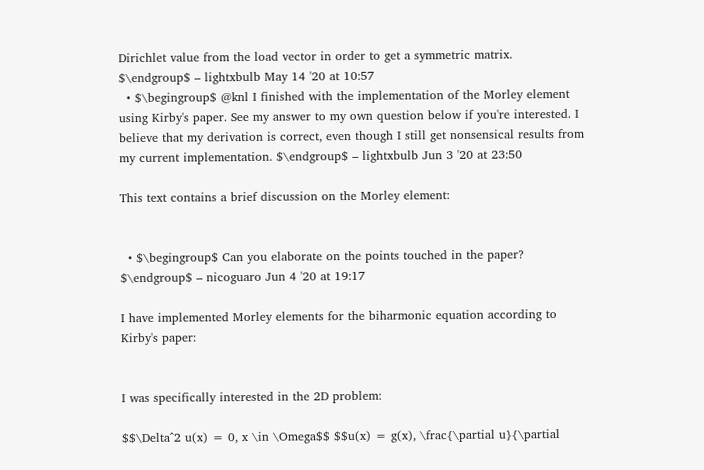Dirichlet value from the load vector in order to get a symmetric matrix. $\endgroup$ – lightxbulb May 14 '20 at 10:57
  • $\begingroup$ @knl I finished with the implementation of the Morley element using Kirby's paper. See my answer to my own question below if you're interested. I believe that my derivation is correct, even though I still get nonsensical results from my current implementation. $\endgroup$ – lightxbulb Jun 3 '20 at 23:50

This text contains a brief discussion on the Morley element:


  • $\begingroup$ Can you elaborate on the points touched in the paper? $\endgroup$ – nicoguaro Jun 4 '20 at 19:17

I have implemented Morley elements for the biharmonic equation according to Kirby's paper:


I was specifically interested in the 2D problem:

$$\Delta^2 u(x) = 0, x \in \Omega$$ $$u(x) = g(x), \frac{\partial u}{\partial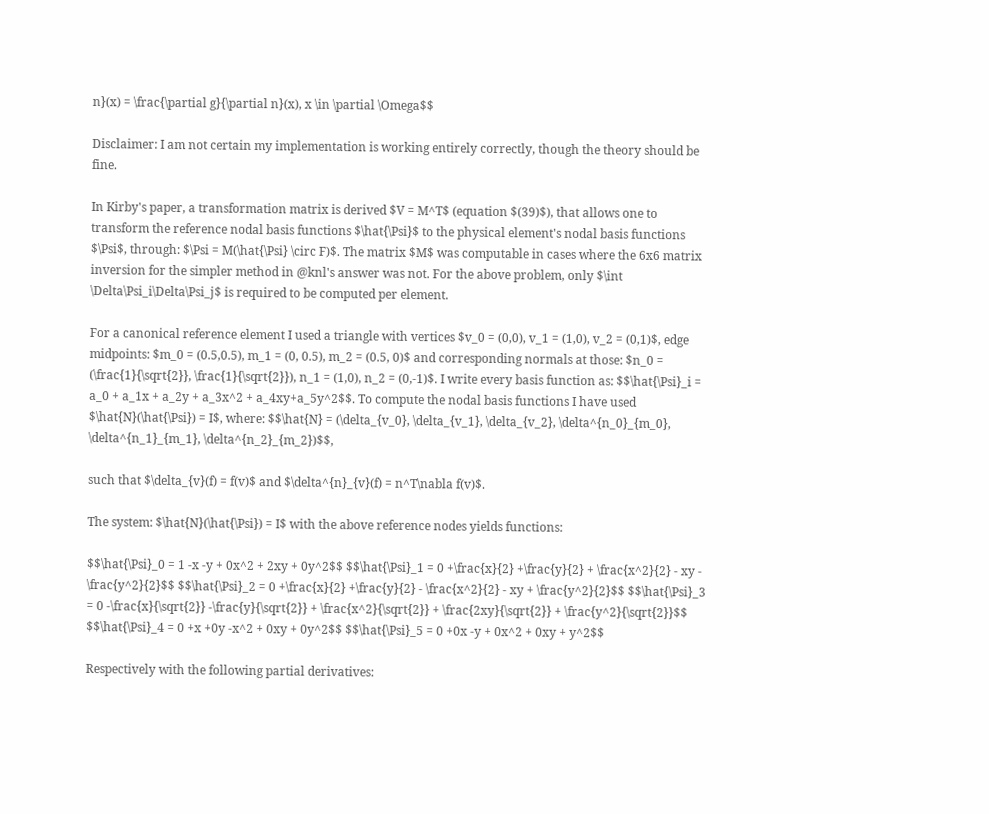n}(x) = \frac{\partial g}{\partial n}(x), x \in \partial \Omega$$

Disclaimer: I am not certain my implementation is working entirely correctly, though the theory should be fine.

In Kirby's paper, a transformation matrix is derived $V = M^T$ (equation $(39)$), that allows one to transform the reference nodal basis functions $\hat{\Psi}$ to the physical element's nodal basis functions $\Psi$, through: $\Psi = M(\hat{\Psi} \circ F)$. The matrix $M$ was computable in cases where the 6x6 matrix inversion for the simpler method in @knl's answer was not. For the above problem, only $\int \Delta\Psi_i\Delta\Psi_j$ is required to be computed per element.

For a canonical reference element I used a triangle with vertices $v_0 = (0,0), v_1 = (1,0), v_2 = (0,1)$, edge midpoints: $m_0 = (0.5,0.5), m_1 = (0, 0.5), m_2 = (0.5, 0)$ and corresponding normals at those: $n_0 = (\frac{1}{\sqrt{2}}, \frac{1}{\sqrt{2}}), n_1 = (1,0), n_2 = (0,-1)$. I write every basis function as: $$\hat{\Psi}_i = a_0 + a_1x + a_2y + a_3x^2 + a_4xy+a_5y^2$$. To compute the nodal basis functions I have used $\hat{N}(\hat{\Psi}) = I$, where: $$\hat{N} = (\delta_{v_0}, \delta_{v_1}, \delta_{v_2}, \delta^{n_0}_{m_0}, \delta^{n_1}_{m_1}, \delta^{n_2}_{m_2})$$,

such that $\delta_{v}(f) = f(v)$ and $\delta^{n}_{v}(f) = n^T\nabla f(v)$.

The system: $\hat{N}(\hat{\Psi}) = I$ with the above reference nodes yields functions:

$$\hat{\Psi}_0 = 1 -x -y + 0x^2 + 2xy + 0y^2$$ $$\hat{\Psi}_1 = 0 +\frac{x}{2} +\frac{y}{2} + \frac{x^2}{2} - xy - \frac{y^2}{2}$$ $$\hat{\Psi}_2 = 0 +\frac{x}{2} +\frac{y}{2} - \frac{x^2}{2} - xy + \frac{y^2}{2}$$ $$\hat{\Psi}_3 = 0 -\frac{x}{\sqrt{2}} -\frac{y}{\sqrt{2}} + \frac{x^2}{\sqrt{2}} + \frac{2xy}{\sqrt{2}} + \frac{y^2}{\sqrt{2}}$$ $$\hat{\Psi}_4 = 0 +x +0y -x^2 + 0xy + 0y^2$$ $$\hat{\Psi}_5 = 0 +0x -y + 0x^2 + 0xy + y^2$$

Respectively with the following partial derivatives: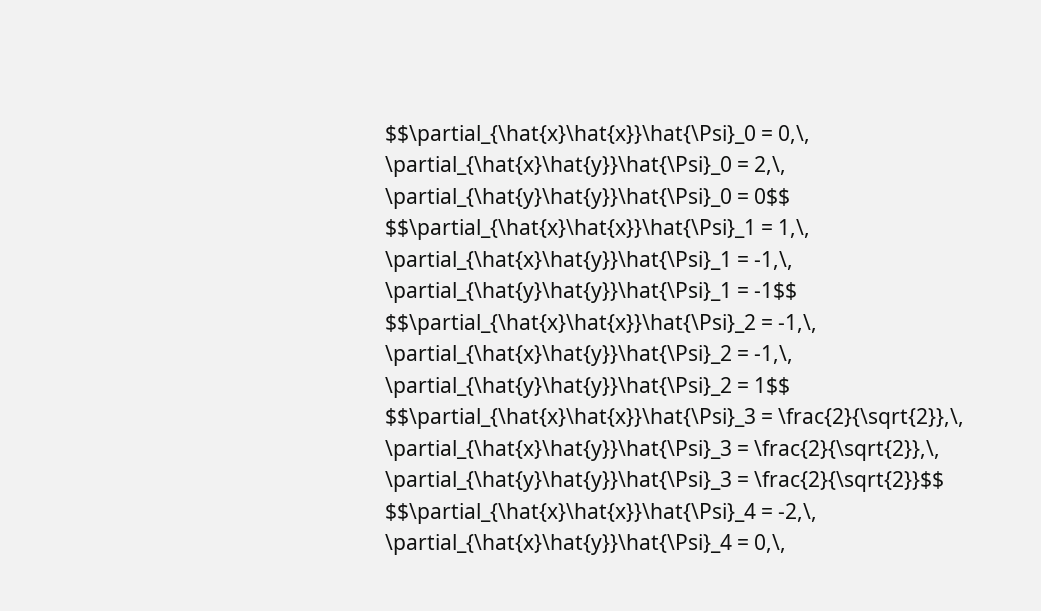$$\partial_{\hat{x}\hat{x}}\hat{\Psi}_0 = 0,\, \partial_{\hat{x}\hat{y}}\hat{\Psi}_0 = 2,\, \partial_{\hat{y}\hat{y}}\hat{\Psi}_0 = 0$$ $$\partial_{\hat{x}\hat{x}}\hat{\Psi}_1 = 1,\, \partial_{\hat{x}\hat{y}}\hat{\Psi}_1 = -1,\, \partial_{\hat{y}\hat{y}}\hat{\Psi}_1 = -1$$ $$\partial_{\hat{x}\hat{x}}\hat{\Psi}_2 = -1,\, \partial_{\hat{x}\hat{y}}\hat{\Psi}_2 = -1,\, \partial_{\hat{y}\hat{y}}\hat{\Psi}_2 = 1$$ $$\partial_{\hat{x}\hat{x}}\hat{\Psi}_3 = \frac{2}{\sqrt{2}},\, \partial_{\hat{x}\hat{y}}\hat{\Psi}_3 = \frac{2}{\sqrt{2}},\, \partial_{\hat{y}\hat{y}}\hat{\Psi}_3 = \frac{2}{\sqrt{2}}$$ $$\partial_{\hat{x}\hat{x}}\hat{\Psi}_4 = -2,\, \partial_{\hat{x}\hat{y}}\hat{\Psi}_4 = 0,\,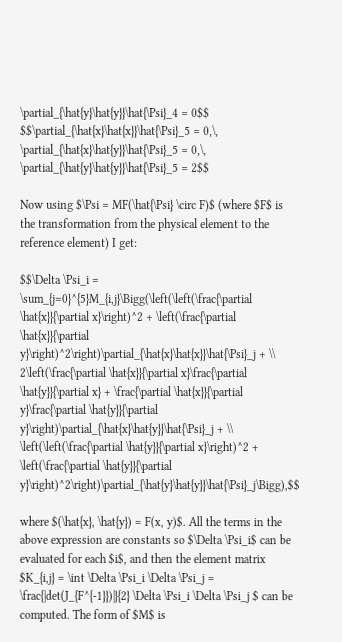\partial_{\hat{y}\hat{y}}\hat{\Psi}_4 = 0$$ $$\partial_{\hat{x}\hat{x}}\hat{\Psi}_5 = 0,\, \partial_{\hat{x}\hat{y}}\hat{\Psi}_5 = 0,\, \partial_{\hat{y}\hat{y}}\hat{\Psi}_5 = 2$$

Now using $\Psi = MF(\hat{\Psi} \circ F)$ (where $F$ is the transformation from the physical element to the reference element) I get:

$$\Delta \Psi_i = \sum_{j=0}^{5}M_{i,j}\Bigg(\left(\left(\frac{\partial \hat{x}}{\partial x}\right)^2 + \left(\frac{\partial \hat{x}}{\partial y}\right)^2\right)\partial_{\hat{x}\hat{x}}\hat{\Psi}_j + \\ 2\left(\frac{\partial \hat{x}}{\partial x}\frac{\partial \hat{y}}{\partial x} + \frac{\partial \hat{x}}{\partial y}\frac{\partial \hat{y}}{\partial y}\right)\partial_{\hat{x}\hat{y}}\hat{\Psi}_j + \\ \left(\left(\frac{\partial \hat{y}}{\partial x}\right)^2 + \left(\frac{\partial \hat{y}}{\partial y}\right)^2\right)\partial_{\hat{y}\hat{y}}\hat{\Psi}_j\Bigg),$$

where $(\hat{x}, \hat{y}) = F(x, y)$. All the terms in the above expression are constants so $\Delta \Psi_i$ can be evaluated for each $i$, and then the element matrix $K_{i,j} = \int \Delta \Psi_i \Delta \Psi_j = \frac{|det(J_{F^{-1}})|}{2} \Delta \Psi_i \Delta \Psi_j $ can be computed. The form of $M$ is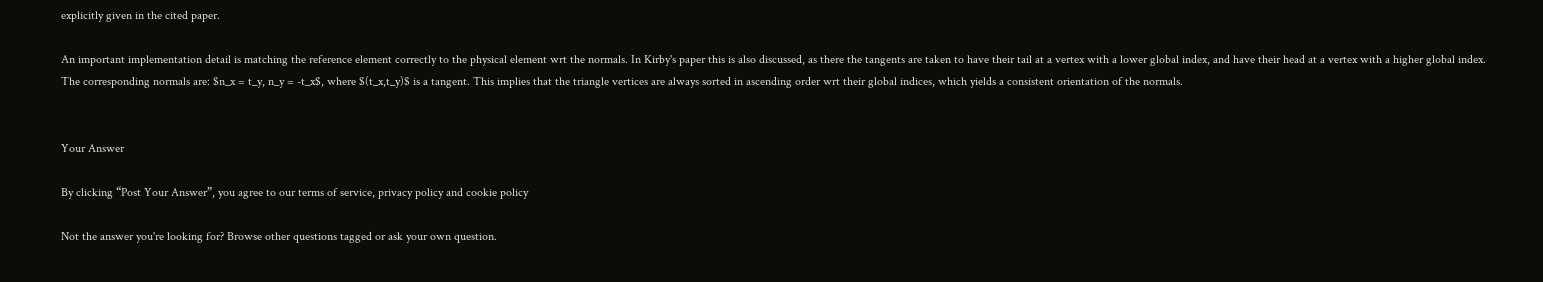explicitly given in the cited paper.

An important implementation detail is matching the reference element correctly to the physical element wrt the normals. In Kirby's paper this is also discussed, as there the tangents are taken to have their tail at a vertex with a lower global index, and have their head at a vertex with a higher global index. The corresponding normals are: $n_x = t_y, n_y = -t_x$, where $(t_x,t_y)$ is a tangent. This implies that the triangle vertices are always sorted in ascending order wrt their global indices, which yields a consistent orientation of the normals.


Your Answer

By clicking “Post Your Answer”, you agree to our terms of service, privacy policy and cookie policy

Not the answer you're looking for? Browse other questions tagged or ask your own question.